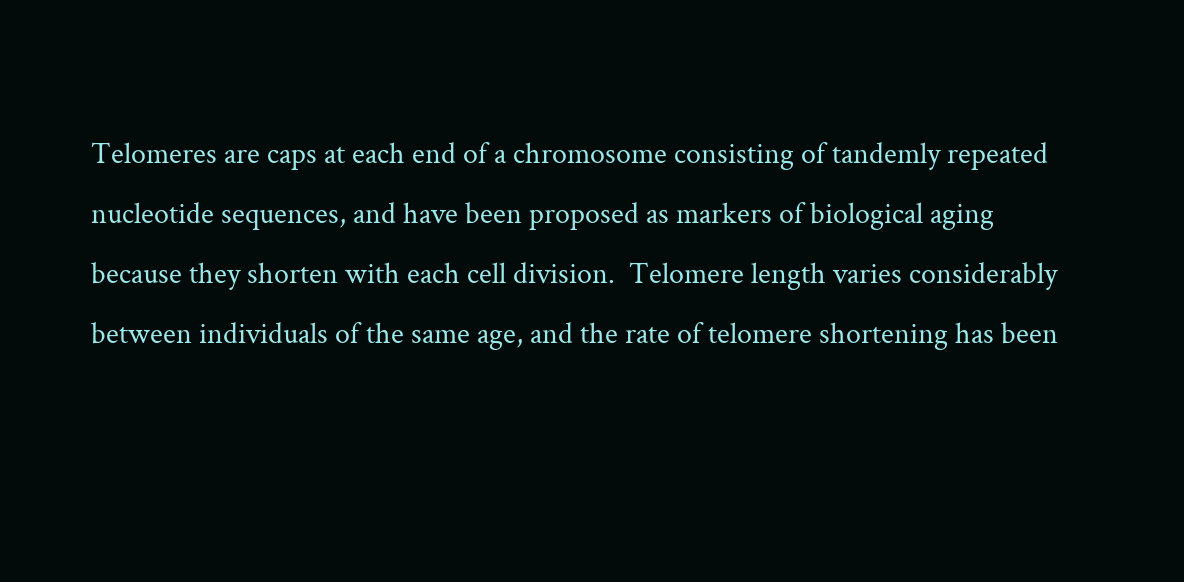Telomeres are caps at each end of a chromosome consisting of tandemly repeated nucleotide sequences, and have been proposed as markers of biological aging because they shorten with each cell division.  Telomere length varies considerably between individuals of the same age, and the rate of telomere shortening has been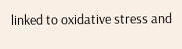linked to oxidative stress and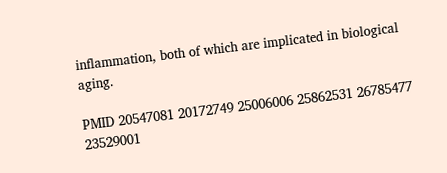inflammation, both of which are implicated in biological aging.

PMID 20547081 20172749 25006006 25862531 26785477 23529001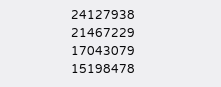24127938 21467229 17043079 15198478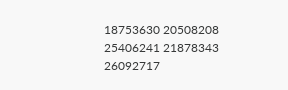18753630 20508208 25406241 21878343 26092717